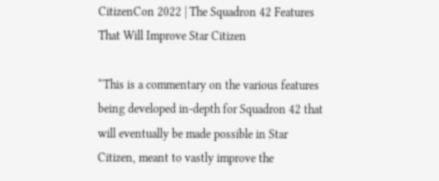CitizenCon 2022 | The Squadron 42 Features That Will Improve Star Citizen

“This is a commentary on the various features being developed in-depth for Squadron 42 that will eventually be made possible in Star Citizen, meant to vastly improve the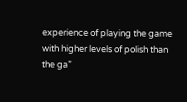experience of playing the game with higher levels of polish than the ga”